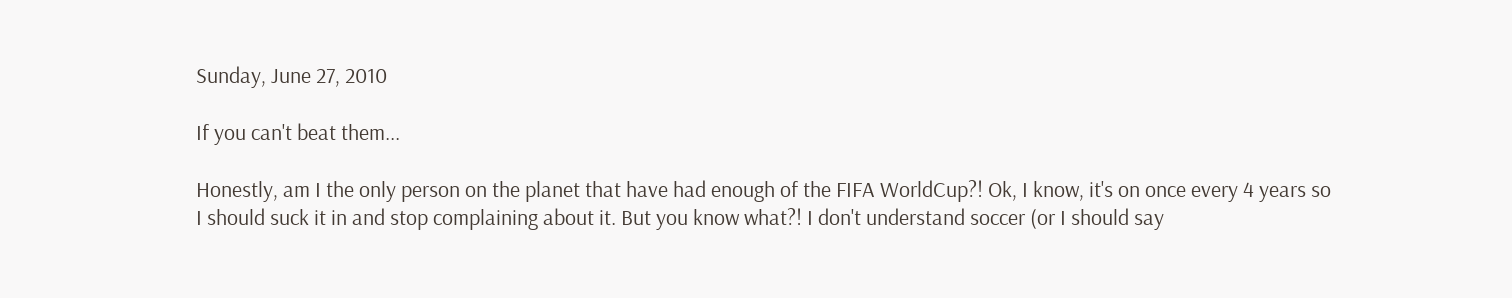Sunday, June 27, 2010

If you can't beat them...

Honestly, am I the only person on the planet that have had enough of the FIFA WorldCup?! Ok, I know, it's on once every 4 years so I should suck it in and stop complaining about it. But you know what?! I don't understand soccer (or I should say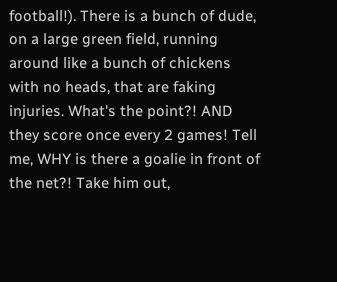football!). There is a bunch of dude, on a large green field, running around like a bunch of chickens with no heads, that are faking injuries. What's the point?! AND they score once every 2 games! Tell me, WHY is there a goalie in front of the net?! Take him out,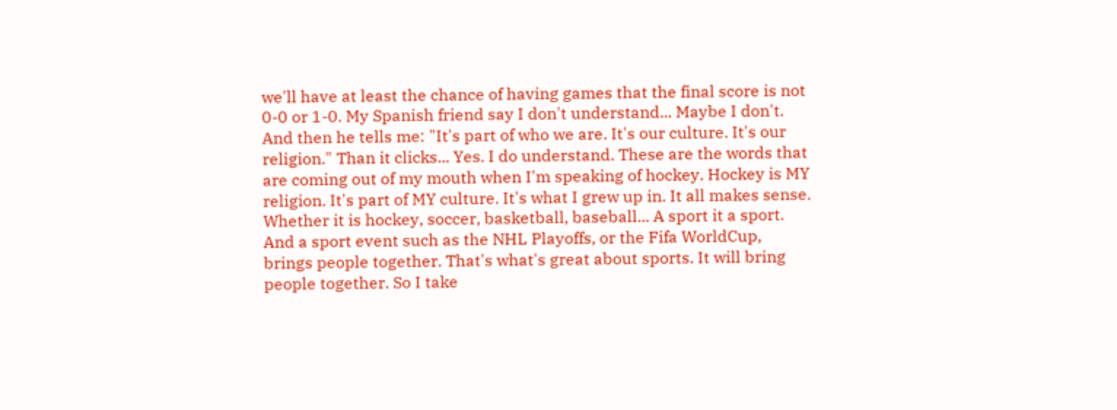we'll have at least the chance of having games that the final score is not 0-0 or 1-0. My Spanish friend say I don't understand... Maybe I don't. And then he tells me: "It's part of who we are. It's our culture. It's our religion." Than it clicks... Yes. I do understand. These are the words that are coming out of my mouth when I'm speaking of hockey. Hockey is MY religion. It's part of MY culture. It's what I grew up in. It all makes sense. Whether it is hockey, soccer, basketball, baseball... A sport it a sport. And a sport event such as the NHL Playoffs, or the Fifa WorldCup, brings people together. That's what's great about sports. It will bring people together. So I take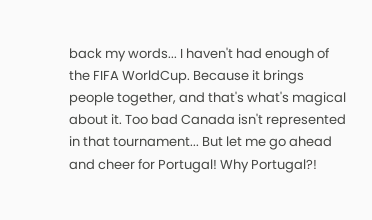back my words... I haven't had enough of the FIFA WorldCup. Because it brings people together, and that's what's magical about it. Too bad Canada isn't represented in that tournament... But let me go ahead and cheer for Portugal! Why Portugal?!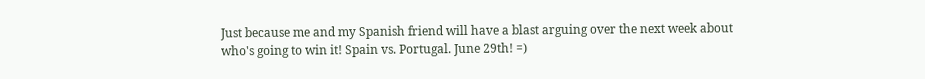Just because me and my Spanish friend will have a blast arguing over the next week about who's going to win it! Spain vs. Portugal. June 29th! =)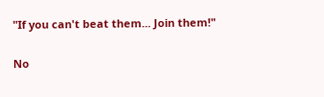"If you can't beat them... Join them!"

No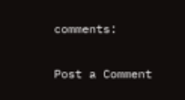comments:

Post a Comment